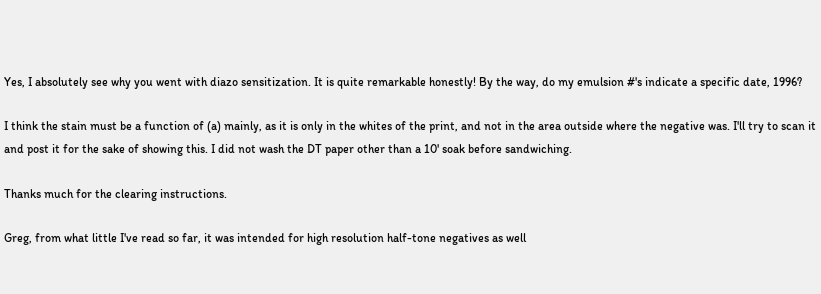Yes, I absolutely see why you went with diazo sensitization. It is quite remarkable honestly! By the way, do my emulsion #'s indicate a specific date, 1996?

I think the stain must be a function of (a) mainly, as it is only in the whites of the print, and not in the area outside where the negative was. I'll try to scan it and post it for the sake of showing this. I did not wash the DT paper other than a 10' soak before sandwiching.

Thanks much for the clearing instructions.

Greg, from what little I've read so far, it was intended for high resolution half-tone negatives as well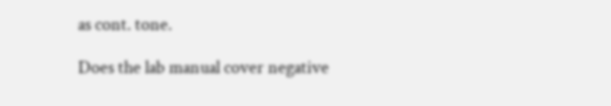as cont. tone.

Does the lab manual cover negative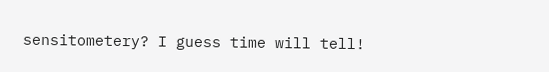sensitometery? I guess time will tell!